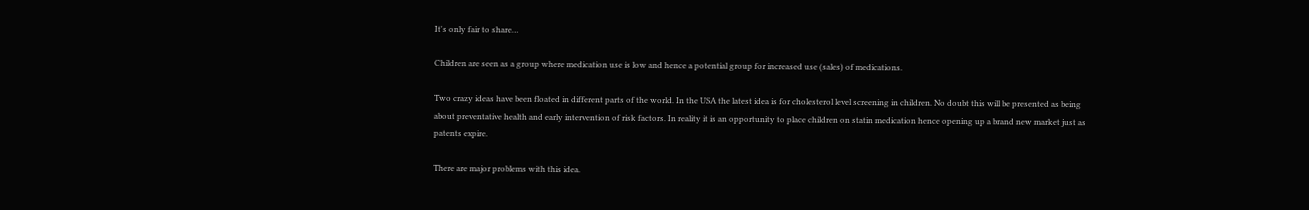It's only fair to share…

Children are seen as a group where medication use is low and hence a potential group for increased use (sales) of medications.

Two crazy ideas have been floated in different parts of the world. In the USA the latest idea is for cholesterol level screening in children. No doubt this will be presented as being about preventative health and early intervention of risk factors. In reality it is an opportunity to place children on statin medication hence opening up a brand new market just as patents expire.

There are major problems with this idea.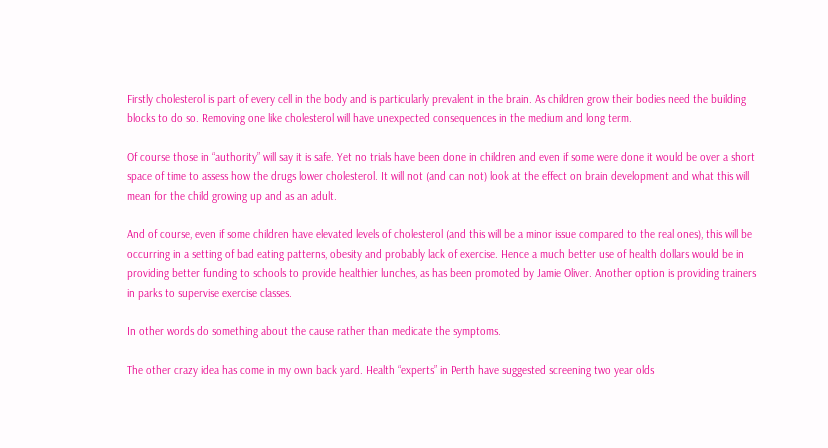Firstly cholesterol is part of every cell in the body and is particularly prevalent in the brain. As children grow their bodies need the building blocks to do so. Removing one like cholesterol will have unexpected consequences in the medium and long term.

Of course those in “authority” will say it is safe. Yet no trials have been done in children and even if some were done it would be over a short space of time to assess how the drugs lower cholesterol. It will not (and can not) look at the effect on brain development and what this will mean for the child growing up and as an adult.

And of course, even if some children have elevated levels of cholesterol (and this will be a minor issue compared to the real ones), this will be occurring in a setting of bad eating patterns, obesity and probably lack of exercise. Hence a much better use of health dollars would be in providing better funding to schools to provide healthier lunches, as has been promoted by Jamie Oliver. Another option is providing trainers in parks to supervise exercise classes.

In other words do something about the cause rather than medicate the symptoms.

The other crazy idea has come in my own back yard. Health “experts” in Perth have suggested screening two year olds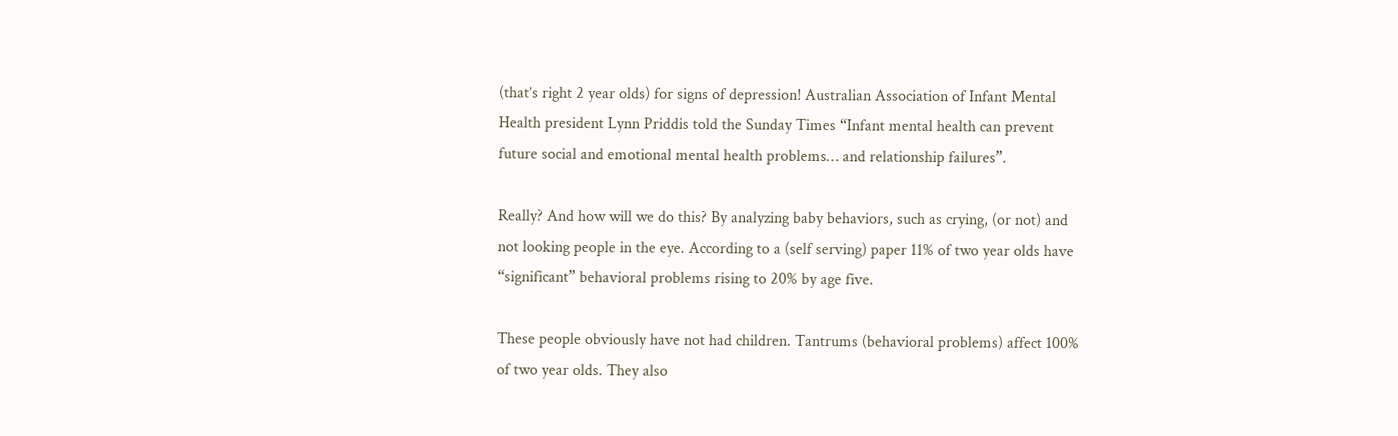(that’s right 2 year olds) for signs of depression! Australian Association of Infant Mental Health president Lynn Priddis told the Sunday Times “Infant mental health can prevent future social and emotional mental health problems… and relationship failures”.

Really? And how will we do this? By analyzing baby behaviors, such as crying, (or not) and not looking people in the eye. According to a (self serving) paper 11% of two year olds have “significant” behavioral problems rising to 20% by age five.

These people obviously have not had children. Tantrums (behavioral problems) affect 100% of two year olds. They also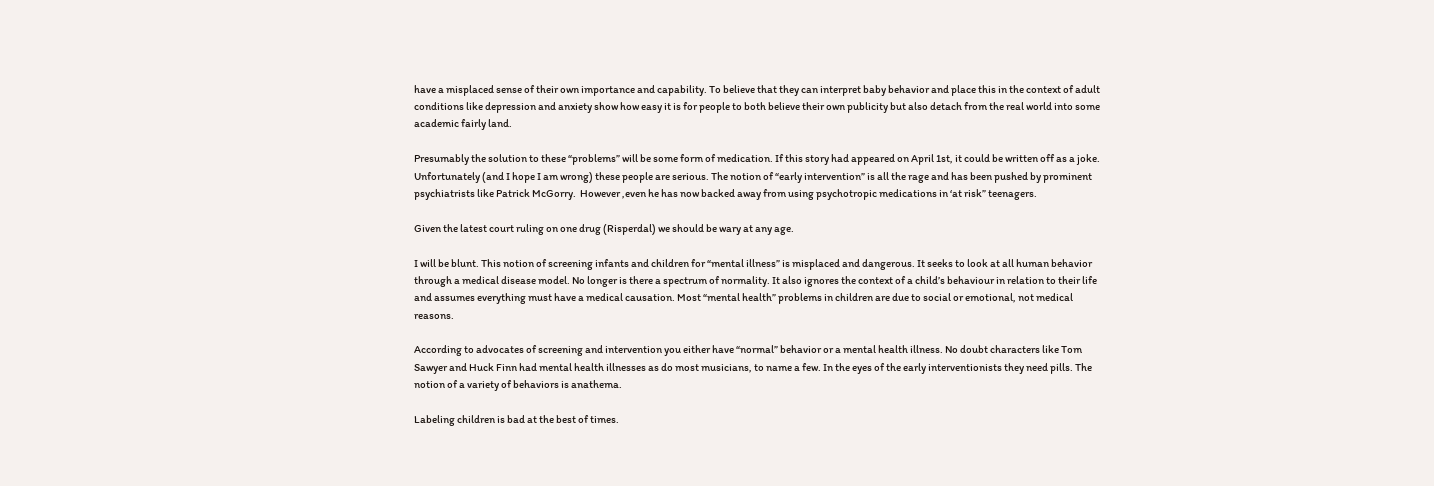have a misplaced sense of their own importance and capability. To believe that they can interpret baby behavior and place this in the context of adult conditions like depression and anxiety show how easy it is for people to both believe their own publicity but also detach from the real world into some academic fairly land.

Presumably the solution to these “problems” will be some form of medication. If this story had appeared on April 1st, it could be written off as a joke. Unfortunately (and I hope I am wrong) these people are serious. The notion of “early intervention” is all the rage and has been pushed by prominent psychiatrists like Patrick McGorry.  However ,even he has now backed away from using psychotropic medications in ‘at risk” teenagers.

Given the latest court ruling on one drug (Risperdal) we should be wary at any age.

I will be blunt. This notion of screening infants and children for “mental illness” is misplaced and dangerous. It seeks to look at all human behavior through a medical disease model. No longer is there a spectrum of normality. It also ignores the context of a child’s behaviour in relation to their life and assumes everything must have a medical causation. Most “mental health” problems in children are due to social or emotional, not medical reasons.

According to advocates of screening and intervention you either have “normal” behavior or a mental health illness. No doubt characters like Tom Sawyer and Huck Finn had mental health illnesses as do most musicians, to name a few. In the eyes of the early interventionists they need pills. The notion of a variety of behaviors is anathema.

Labeling children is bad at the best of times.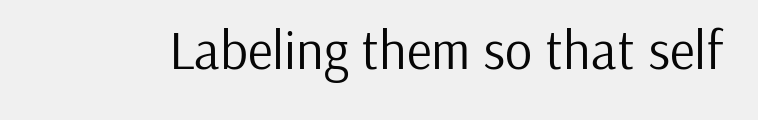Labeling them so that self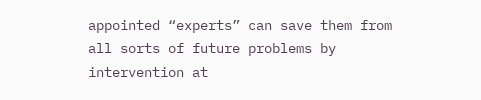appointed “experts” can save them from all sorts of future problems by intervention at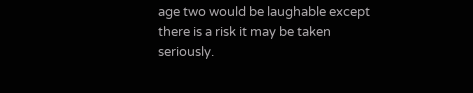age two would be laughable except there is a risk it may be taken seriously.